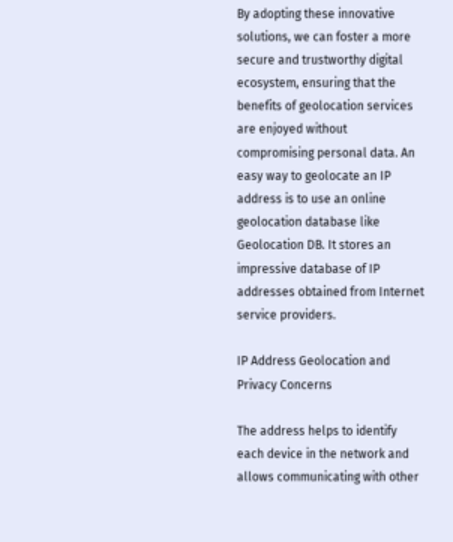By adopting these innovative solutions, we can foster a more secure and trustworthy digital ecosystem, ensuring that the benefits of geolocation services are enjoyed without compromising personal data. An easy way to geolocate an IP address is to use an online geolocation database like Geolocation DB. It stores an impressive database of IP addresses obtained from Internet service providers.

IP Address Geolocation and Privacy Concerns

The address helps to identify each device in the network and allows communicating with other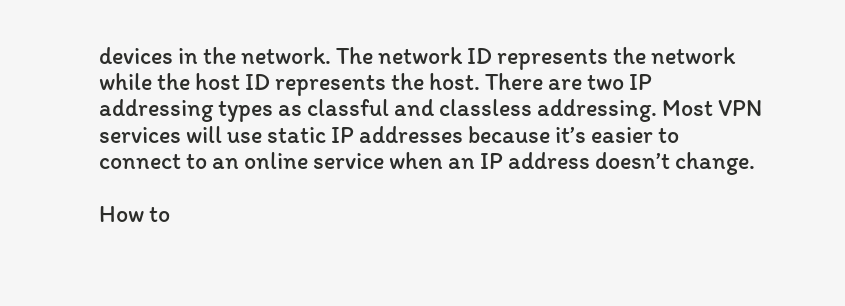devices in the network. The network ID represents the network while the host ID represents the host. There are two IP addressing types as classful and classless addressing. Most VPN services will use static IP addresses because it’s easier to connect to an online service when an IP address doesn’t change.

How to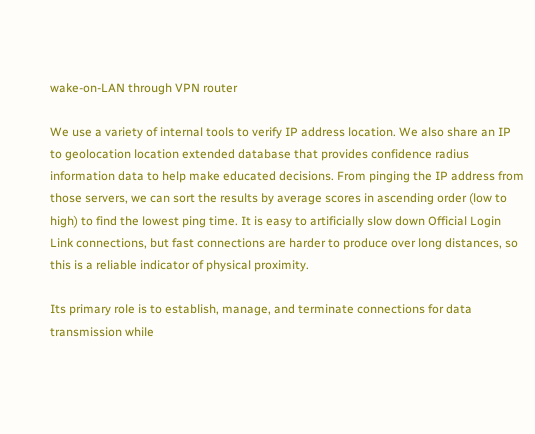wake-on-LAN through VPN router

We use a variety of internal tools to verify IP address location. We also share an IP to geolocation location extended database that provides confidence radius information data to help make educated decisions. From pinging the IP address from those servers, we can sort the results by average scores in ascending order (low to high) to find the lowest ping time. It is easy to artificially slow down Official Login Link connections, but fast connections are harder to produce over long distances, so this is a reliable indicator of physical proximity.

Its primary role is to establish, manage, and terminate connections for data transmission while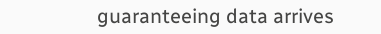guaranteeing data arrives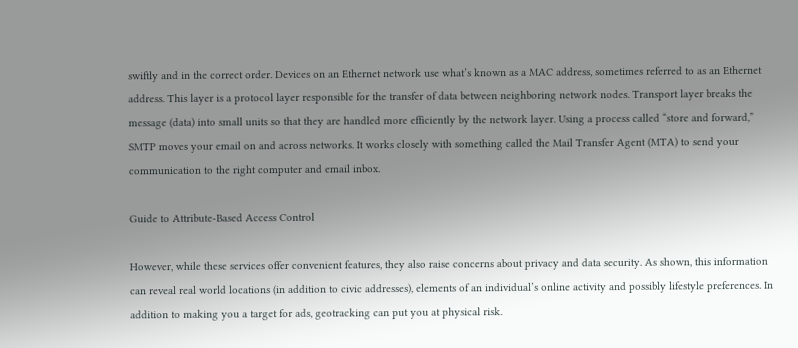swiftly and in the correct order. Devices on an Ethernet network use what’s known as a MAC address, sometimes referred to as an Ethernet address. This layer is a protocol layer responsible for the transfer of data between neighboring network nodes. Transport layer breaks the message (data) into small units so that they are handled more efficiently by the network layer. Using a process called “store and forward,” SMTP moves your email on and across networks. It works closely with something called the Mail Transfer Agent (MTA) to send your communication to the right computer and email inbox.

Guide to Attribute-Based Access Control

However, while these services offer convenient features, they also raise concerns about privacy and data security. As shown, this information can reveal real world locations (in addition to civic addresses), elements of an individual’s online activity and possibly lifestyle preferences. In addition to making you a target for ads, geotracking can put you at physical risk.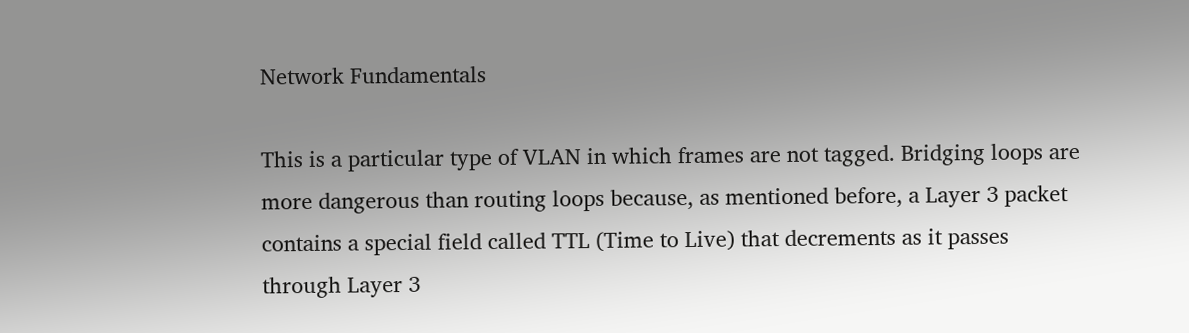Network Fundamentals

This is a particular type of VLAN in which frames are not tagged. Bridging loops are more dangerous than routing loops because, as mentioned before, a Layer 3 packet contains a special field called TTL (Time to Live) that decrements as it passes through Layer 3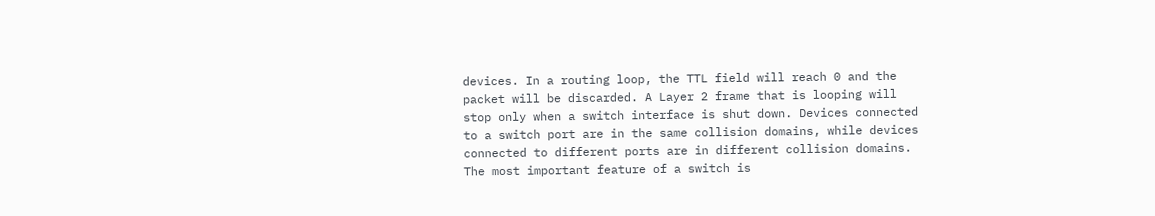devices. In a routing loop, the TTL field will reach 0 and the packet will be discarded. A Layer 2 frame that is looping will stop only when a switch interface is shut down. Devices connected to a switch port are in the same collision domains, while devices connected to different ports are in different collision domains. The most important feature of a switch is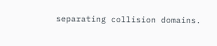separating collision domains.